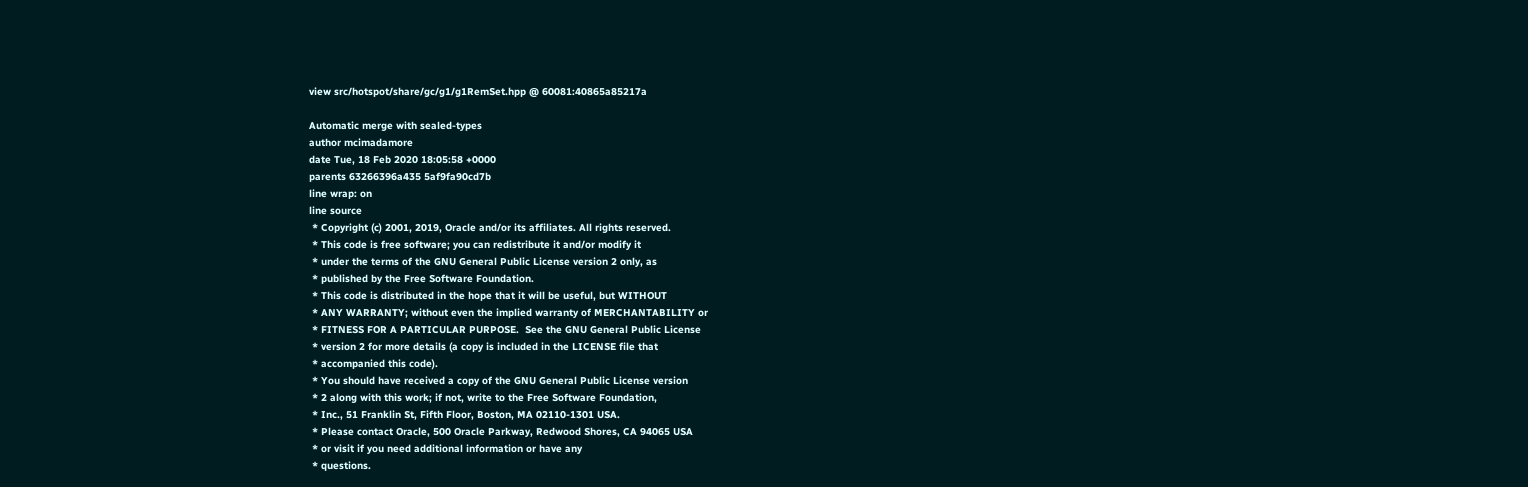view src/hotspot/share/gc/g1/g1RemSet.hpp @ 60081:40865a85217a

Automatic merge with sealed-types
author mcimadamore
date Tue, 18 Feb 2020 18:05:58 +0000
parents 63266396a435 5af9fa90cd7b
line wrap: on
line source
 * Copyright (c) 2001, 2019, Oracle and/or its affiliates. All rights reserved.
 * This code is free software; you can redistribute it and/or modify it
 * under the terms of the GNU General Public License version 2 only, as
 * published by the Free Software Foundation.
 * This code is distributed in the hope that it will be useful, but WITHOUT
 * ANY WARRANTY; without even the implied warranty of MERCHANTABILITY or
 * FITNESS FOR A PARTICULAR PURPOSE.  See the GNU General Public License
 * version 2 for more details (a copy is included in the LICENSE file that
 * accompanied this code).
 * You should have received a copy of the GNU General Public License version
 * 2 along with this work; if not, write to the Free Software Foundation,
 * Inc., 51 Franklin St, Fifth Floor, Boston, MA 02110-1301 USA.
 * Please contact Oracle, 500 Oracle Parkway, Redwood Shores, CA 94065 USA
 * or visit if you need additional information or have any
 * questions.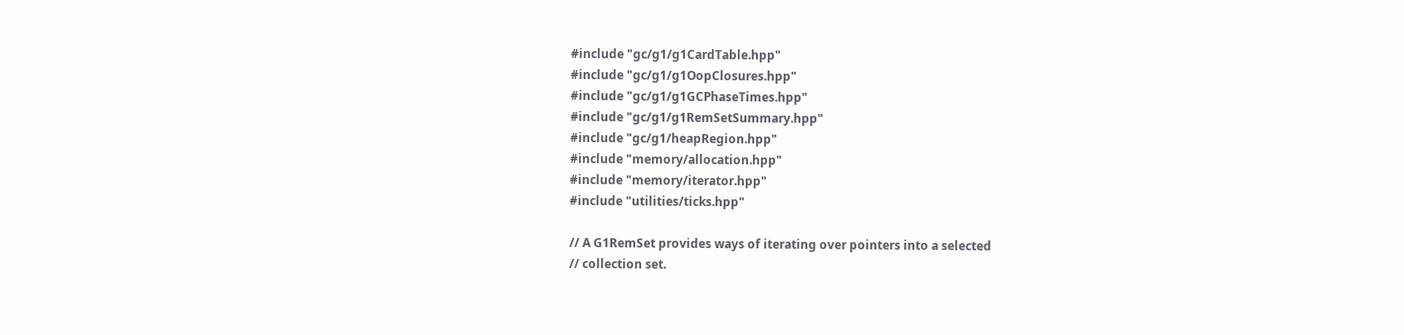#include "gc/g1/g1CardTable.hpp"
#include "gc/g1/g1OopClosures.hpp"
#include "gc/g1/g1GCPhaseTimes.hpp"
#include "gc/g1/g1RemSetSummary.hpp"
#include "gc/g1/heapRegion.hpp"
#include "memory/allocation.hpp"
#include "memory/iterator.hpp"
#include "utilities/ticks.hpp"

// A G1RemSet provides ways of iterating over pointers into a selected
// collection set.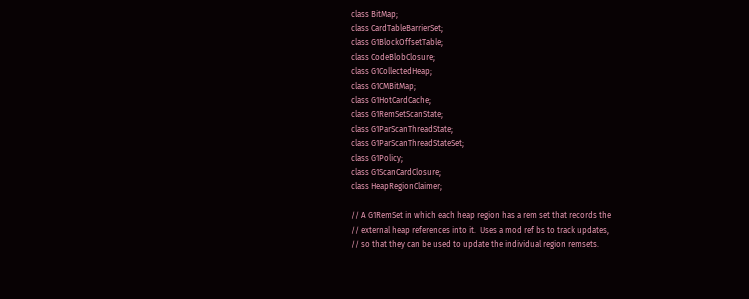class BitMap;
class CardTableBarrierSet;
class G1BlockOffsetTable;
class CodeBlobClosure;
class G1CollectedHeap;
class G1CMBitMap;
class G1HotCardCache;
class G1RemSetScanState;
class G1ParScanThreadState;
class G1ParScanThreadStateSet;
class G1Policy;
class G1ScanCardClosure;
class HeapRegionClaimer;

// A G1RemSet in which each heap region has a rem set that records the
// external heap references into it.  Uses a mod ref bs to track updates,
// so that they can be used to update the individual region remsets.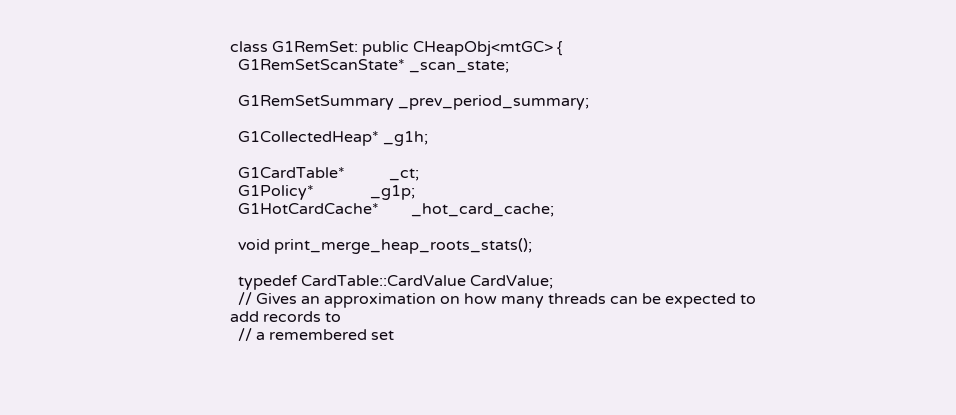class G1RemSet: public CHeapObj<mtGC> {
  G1RemSetScanState* _scan_state;

  G1RemSetSummary _prev_period_summary;

  G1CollectedHeap* _g1h;

  G1CardTable*           _ct;
  G1Policy*              _g1p;
  G1HotCardCache*        _hot_card_cache;

  void print_merge_heap_roots_stats();

  typedef CardTable::CardValue CardValue;
  // Gives an approximation on how many threads can be expected to add records to
  // a remembered set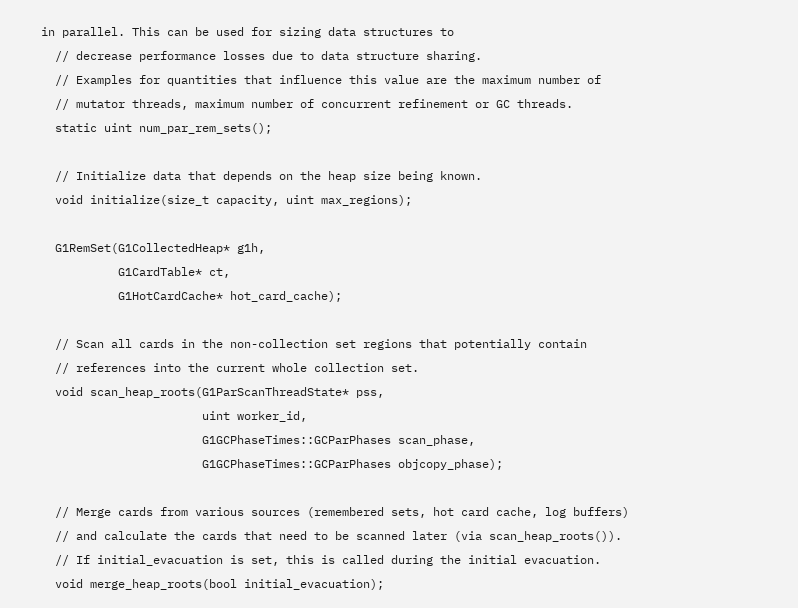in parallel. This can be used for sizing data structures to
  // decrease performance losses due to data structure sharing.
  // Examples for quantities that influence this value are the maximum number of
  // mutator threads, maximum number of concurrent refinement or GC threads.
  static uint num_par_rem_sets();

  // Initialize data that depends on the heap size being known.
  void initialize(size_t capacity, uint max_regions);

  G1RemSet(G1CollectedHeap* g1h,
           G1CardTable* ct,
           G1HotCardCache* hot_card_cache);

  // Scan all cards in the non-collection set regions that potentially contain
  // references into the current whole collection set.
  void scan_heap_roots(G1ParScanThreadState* pss,
                       uint worker_id,
                       G1GCPhaseTimes::GCParPhases scan_phase,
                       G1GCPhaseTimes::GCParPhases objcopy_phase);

  // Merge cards from various sources (remembered sets, hot card cache, log buffers)
  // and calculate the cards that need to be scanned later (via scan_heap_roots()).
  // If initial_evacuation is set, this is called during the initial evacuation.
  void merge_heap_roots(bool initial_evacuation);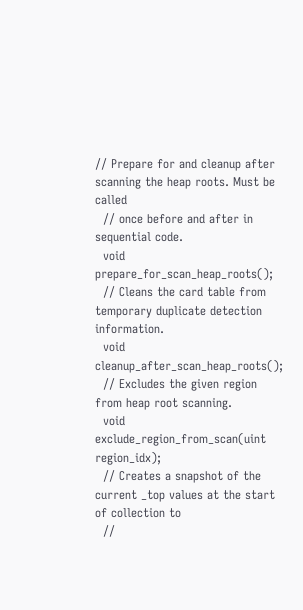// Prepare for and cleanup after scanning the heap roots. Must be called
  // once before and after in sequential code.
  void prepare_for_scan_heap_roots();
  // Cleans the card table from temporary duplicate detection information.
  void cleanup_after_scan_heap_roots();
  // Excludes the given region from heap root scanning.
  void exclude_region_from_scan(uint region_idx);
  // Creates a snapshot of the current _top values at the start of collection to
  //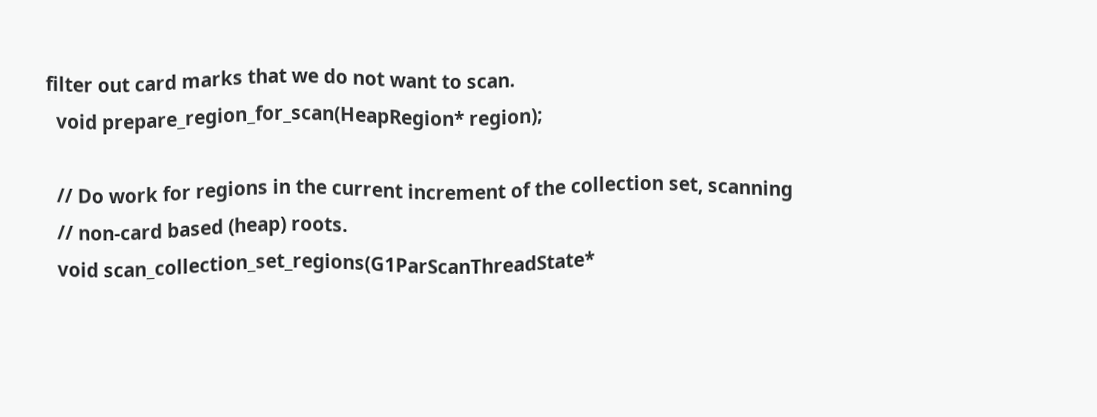filter out card marks that we do not want to scan.
  void prepare_region_for_scan(HeapRegion* region);

  // Do work for regions in the current increment of the collection set, scanning
  // non-card based (heap) roots.
  void scan_collection_set_regions(G1ParScanThreadState*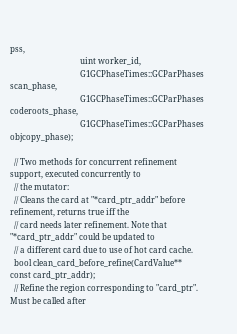pss,
                                   uint worker_id,
                                   G1GCPhaseTimes::GCParPhases scan_phase,
                                   G1GCPhaseTimes::GCParPhases coderoots_phase,
                                   G1GCPhaseTimes::GCParPhases objcopy_phase);

  // Two methods for concurrent refinement support, executed concurrently to
  // the mutator:
  // Cleans the card at "*card_ptr_addr" before refinement, returns true iff the
  // card needs later refinement. Note that "*card_ptr_addr" could be updated to
  // a different card due to use of hot card cache.
  bool clean_card_before_refine(CardValue** const card_ptr_addr);
  // Refine the region corresponding to "card_ptr". Must be called after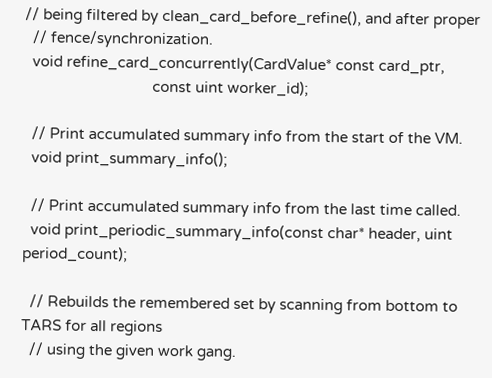// being filtered by clean_card_before_refine(), and after proper
  // fence/synchronization.
  void refine_card_concurrently(CardValue* const card_ptr,
                                const uint worker_id);

  // Print accumulated summary info from the start of the VM.
  void print_summary_info();

  // Print accumulated summary info from the last time called.
  void print_periodic_summary_info(const char* header, uint period_count);

  // Rebuilds the remembered set by scanning from bottom to TARS for all regions
  // using the given work gang.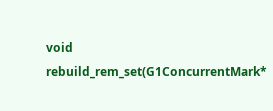void rebuild_rem_set(G1ConcurrentMark*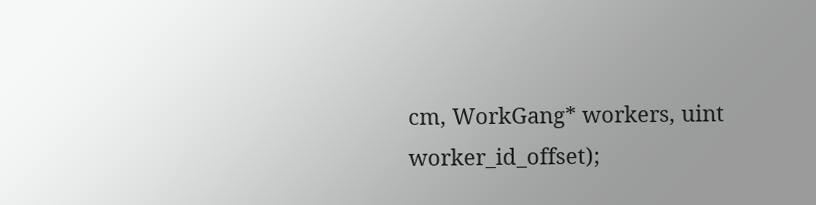cm, WorkGang* workers, uint worker_id_offset);